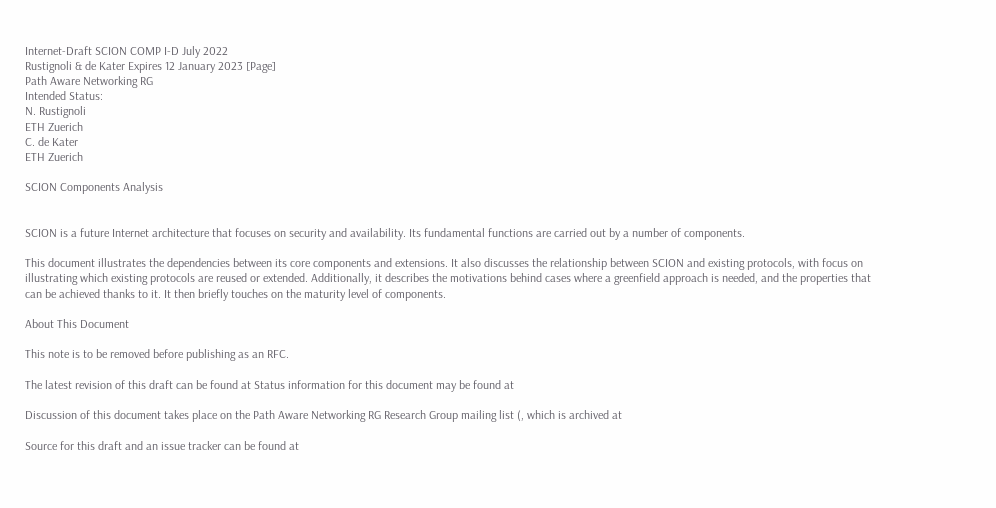Internet-Draft SCION COMP I-D July 2022
Rustignoli & de Kater Expires 12 January 2023 [Page]
Path Aware Networking RG
Intended Status:
N. Rustignoli
ETH Zuerich
C. de Kater
ETH Zuerich

SCION Components Analysis


SCION is a future Internet architecture that focuses on security and availability. Its fundamental functions are carried out by a number of components.

This document illustrates the dependencies between its core components and extensions. It also discusses the relationship between SCION and existing protocols, with focus on illustrating which existing protocols are reused or extended. Additionally, it describes the motivations behind cases where a greenfield approach is needed, and the properties that can be achieved thanks to it. It then briefly touches on the maturity level of components.

About This Document

This note is to be removed before publishing as an RFC.

The latest revision of this draft can be found at Status information for this document may be found at

Discussion of this document takes place on the Path Aware Networking RG Research Group mailing list (, which is archived at

Source for this draft and an issue tracker can be found at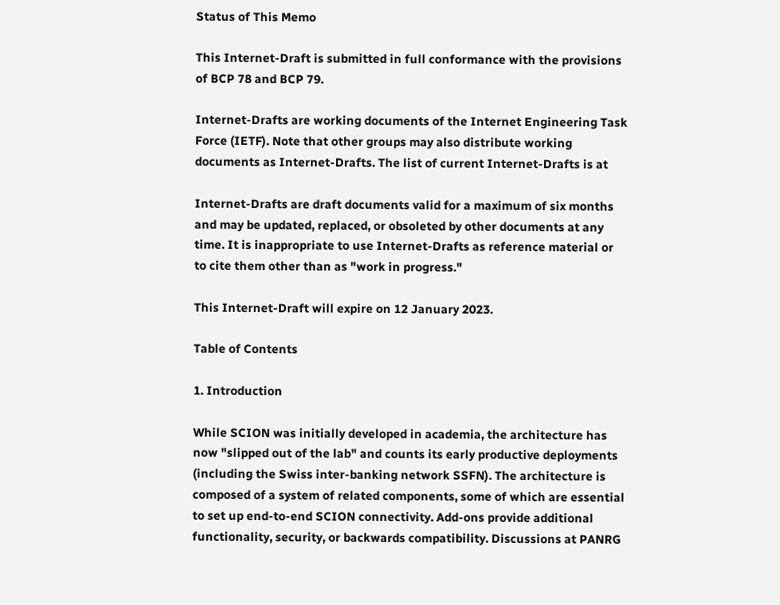Status of This Memo

This Internet-Draft is submitted in full conformance with the provisions of BCP 78 and BCP 79.

Internet-Drafts are working documents of the Internet Engineering Task Force (IETF). Note that other groups may also distribute working documents as Internet-Drafts. The list of current Internet-Drafts is at

Internet-Drafts are draft documents valid for a maximum of six months and may be updated, replaced, or obsoleted by other documents at any time. It is inappropriate to use Internet-Drafts as reference material or to cite them other than as "work in progress."

This Internet-Draft will expire on 12 January 2023.

Table of Contents

1. Introduction

While SCION was initially developed in academia, the architecture has now "slipped out of the lab" and counts its early productive deployments (including the Swiss inter-banking network SSFN). The architecture is composed of a system of related components, some of which are essential to set up end-to-end SCION connectivity. Add-ons provide additional functionality, security, or backwards compatibility. Discussions at PANRG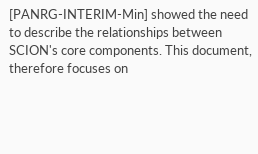[PANRG-INTERIM-Min] showed the need to describe the relationships between SCION's core components. This document, therefore focuses on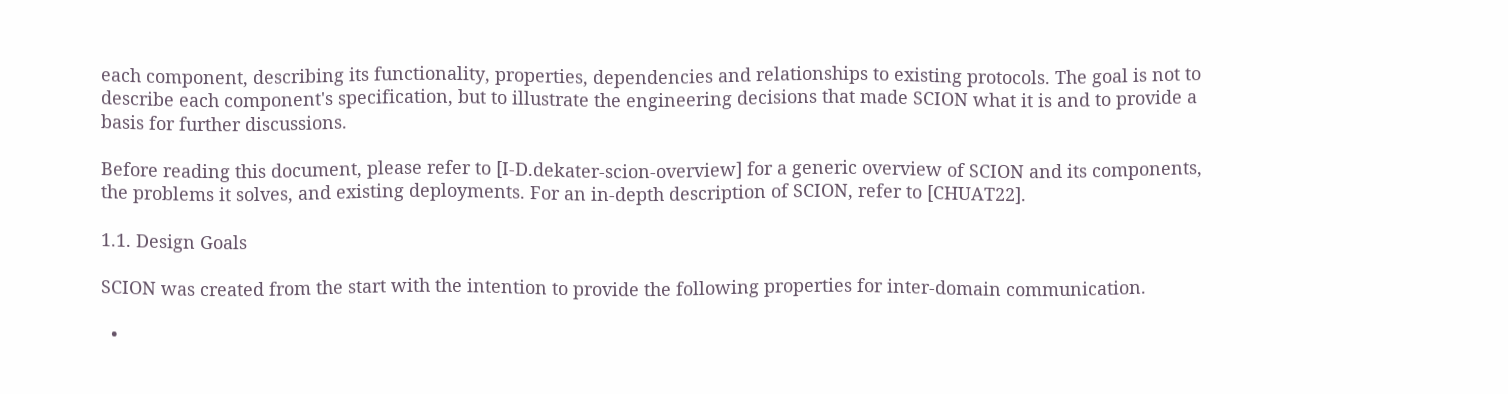each component, describing its functionality, properties, dependencies and relationships to existing protocols. The goal is not to describe each component's specification, but to illustrate the engineering decisions that made SCION what it is and to provide a basis for further discussions.

Before reading this document, please refer to [I-D.dekater-scion-overview] for a generic overview of SCION and its components, the problems it solves, and existing deployments. For an in-depth description of SCION, refer to [CHUAT22].

1.1. Design Goals

SCION was created from the start with the intention to provide the following properties for inter-domain communication.

  •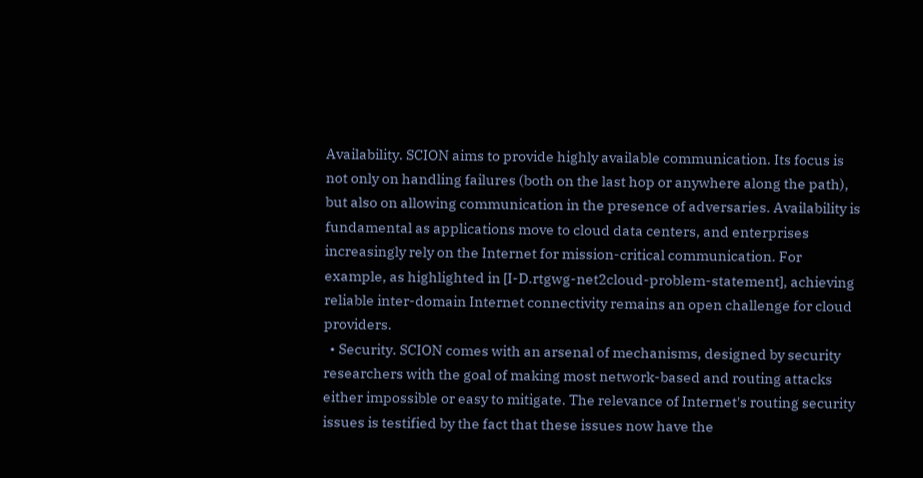Availability. SCION aims to provide highly available communication. Its focus is not only on handling failures (both on the last hop or anywhere along the path), but also on allowing communication in the presence of adversaries. Availability is fundamental as applications move to cloud data centers, and enterprises increasingly rely on the Internet for mission-critical communication. For example, as highlighted in [I-D.rtgwg-net2cloud-problem-statement], achieving reliable inter-domain Internet connectivity remains an open challenge for cloud providers.
  • Security. SCION comes with an arsenal of mechanisms, designed by security researchers with the goal of making most network-based and routing attacks either impossible or easy to mitigate. The relevance of Internet's routing security issues is testified by the fact that these issues now have the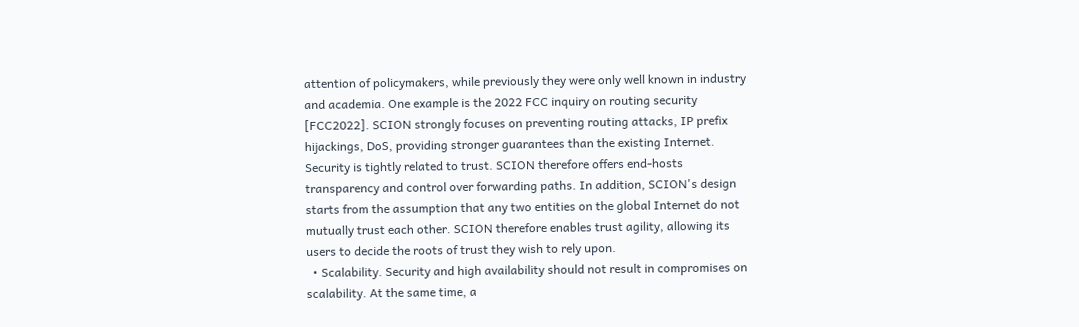attention of policymakers, while previously they were only well known in industry and academia. One example is the 2022 FCC inquiry on routing security [FCC2022]. SCION strongly focuses on preventing routing attacks, IP prefix hijackings, DoS, providing stronger guarantees than the existing Internet. Security is tightly related to trust. SCION therefore offers end-hosts transparency and control over forwarding paths. In addition, SCION's design starts from the assumption that any two entities on the global Internet do not mutually trust each other. SCION therefore enables trust agility, allowing its users to decide the roots of trust they wish to rely upon.
  • Scalability. Security and high availability should not result in compromises on scalability. At the same time, a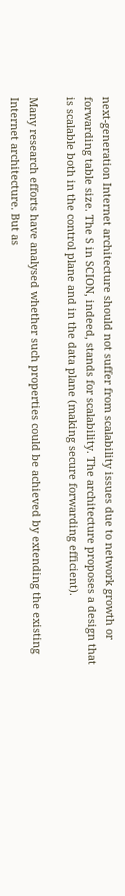next-generation Internet architecture should not suffer from scalability issues due to network growth or forwarding table size. The S in SCION, indeed, stands for scalability. The architecture proposes a design that is scalable both in the control plane and in the data plane (making secure forwarding efficient).

Many research efforts have analysed whether such properties could be achieved by extending the existing Internet architecture. But as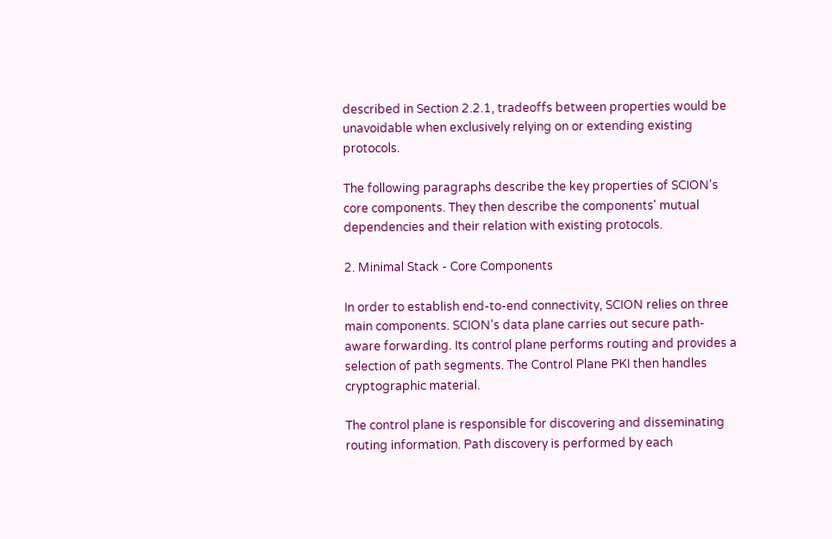described in Section 2.2.1, tradeoffs between properties would be unavoidable when exclusively relying on or extending existing protocols.

The following paragraphs describe the key properties of SCION's core components. They then describe the components' mutual dependencies and their relation with existing protocols.

2. Minimal Stack - Core Components

In order to establish end-to-end connectivity, SCION relies on three main components. SCION's data plane carries out secure path-aware forwarding. Its control plane performs routing and provides a selection of path segments. The Control Plane PKI then handles cryptographic material.

The control plane is responsible for discovering and disseminating routing information. Path discovery is performed by each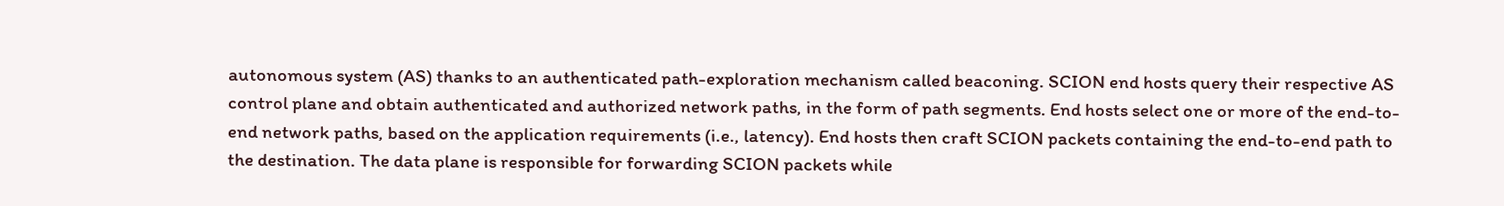autonomous system (AS) thanks to an authenticated path-exploration mechanism called beaconing. SCION end hosts query their respective AS control plane and obtain authenticated and authorized network paths, in the form of path segments. End hosts select one or more of the end-to-end network paths, based on the application requirements (i.e., latency). End hosts then craft SCION packets containing the end-to-end path to the destination. The data plane is responsible for forwarding SCION packets while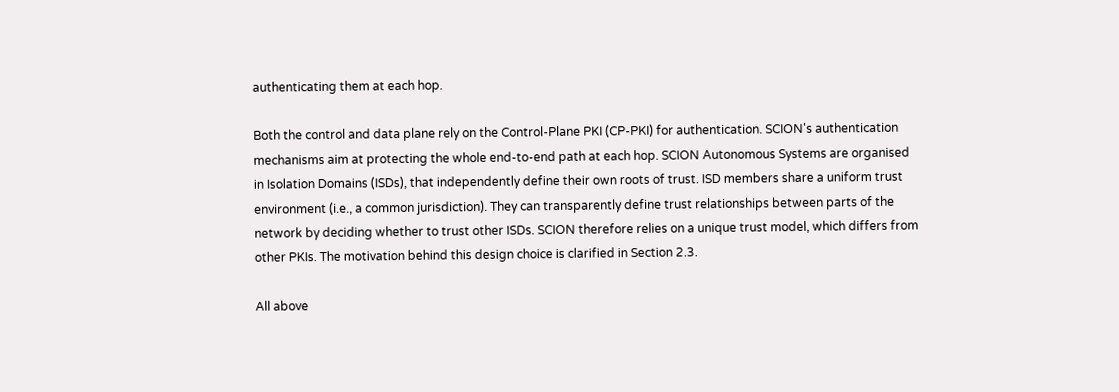authenticating them at each hop.

Both the control and data plane rely on the Control-Plane PKI (CP-PKI) for authentication. SCION's authentication mechanisms aim at protecting the whole end-to-end path at each hop. SCION Autonomous Systems are organised in Isolation Domains (ISDs), that independently define their own roots of trust. ISD members share a uniform trust environment (i.e., a common jurisdiction). They can transparently define trust relationships between parts of the network by deciding whether to trust other ISDs. SCION therefore relies on a unique trust model, which differs from other PKIs. The motivation behind this design choice is clarified in Section 2.3.

All above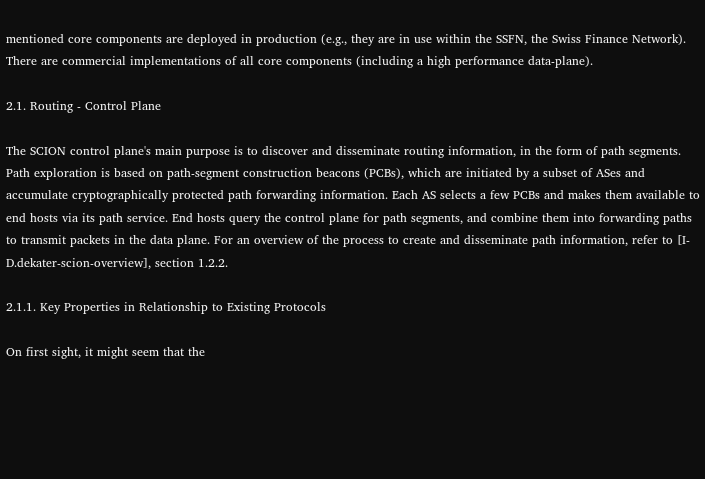mentioned core components are deployed in production (e.g., they are in use within the SSFN, the Swiss Finance Network). There are commercial implementations of all core components (including a high performance data-plane).

2.1. Routing - Control Plane

The SCION control plane's main purpose is to discover and disseminate routing information, in the form of path segments. Path exploration is based on path-segment construction beacons (PCBs), which are initiated by a subset of ASes and accumulate cryptographically protected path forwarding information. Each AS selects a few PCBs and makes them available to end hosts via its path service. End hosts query the control plane for path segments, and combine them into forwarding paths to transmit packets in the data plane. For an overview of the process to create and disseminate path information, refer to [I-D.dekater-scion-overview], section 1.2.2.

2.1.1. Key Properties in Relationship to Existing Protocols

On first sight, it might seem that the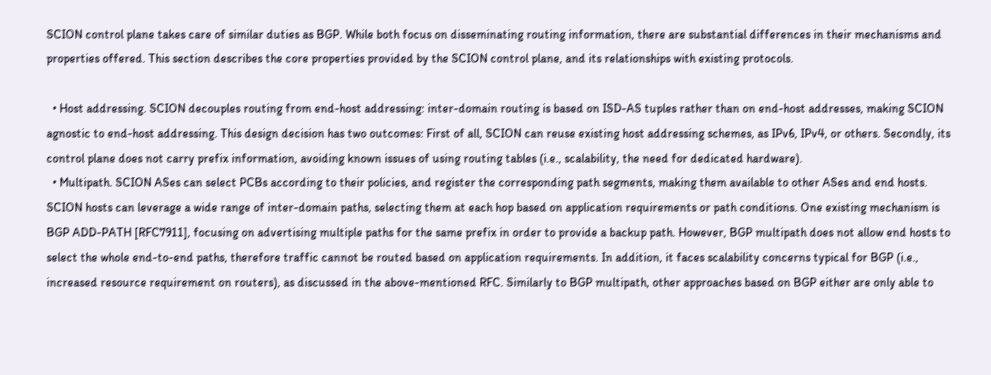SCION control plane takes care of similar duties as BGP. While both focus on disseminating routing information, there are substantial differences in their mechanisms and properties offered. This section describes the core properties provided by the SCION control plane, and its relationships with existing protocols.

  • Host addressing. SCION decouples routing from end-host addressing: inter-domain routing is based on ISD-AS tuples rather than on end-host addresses, making SCION agnostic to end-host addressing. This design decision has two outcomes: First of all, SCION can reuse existing host addressing schemes, as IPv6, IPv4, or others. Secondly, its control plane does not carry prefix information, avoiding known issues of using routing tables (i.e., scalability, the need for dedicated hardware).
  • Multipath. SCION ASes can select PCBs according to their policies, and register the corresponding path segments, making them available to other ASes and end hosts. SCION hosts can leverage a wide range of inter-domain paths, selecting them at each hop based on application requirements or path conditions. One existing mechanism is BGP ADD-PATH [RFC7911], focusing on advertising multiple paths for the same prefix in order to provide a backup path. However, BGP multipath does not allow end hosts to select the whole end-to-end paths, therefore traffic cannot be routed based on application requirements. In addition, it faces scalability concerns typical for BGP (i.e., increased resource requirement on routers), as discussed in the above-mentioned RFC. Similarly to BGP multipath, other approaches based on BGP either are only able to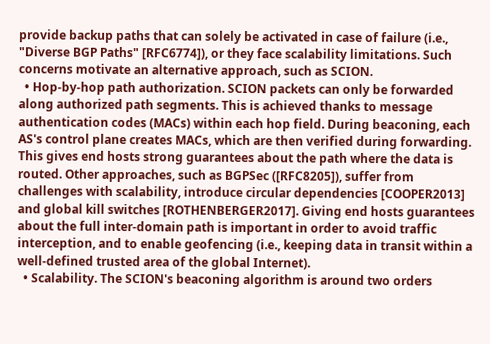provide backup paths that can solely be activated in case of failure (i.e., "Diverse BGP Paths" [RFC6774]), or they face scalability limitations. Such concerns motivate an alternative approach, such as SCION.
  • Hop-by-hop path authorization. SCION packets can only be forwarded along authorized path segments. This is achieved thanks to message authentication codes (MACs) within each hop field. During beaconing, each AS's control plane creates MACs, which are then verified during forwarding. This gives end hosts strong guarantees about the path where the data is routed. Other approaches, such as BGPSec ([RFC8205]), suffer from challenges with scalability, introduce circular dependencies [COOPER2013] and global kill switches [ROTHENBERGER2017]. Giving end hosts guarantees about the full inter-domain path is important in order to avoid traffic interception, and to enable geofencing (i.e., keeping data in transit within a well-defined trusted area of the global Internet).
  • Scalability. The SCION's beaconing algorithm is around two orders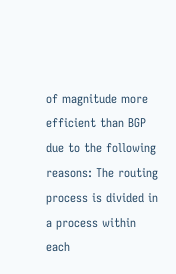of magnitude more efficient than BGP due to the following reasons: The routing process is divided in a process within each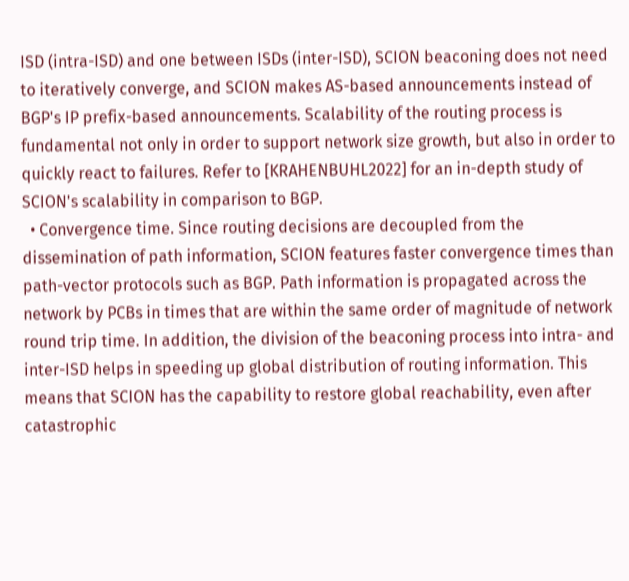ISD (intra-ISD) and one between ISDs (inter-ISD), SCION beaconing does not need to iteratively converge, and SCION makes AS-based announcements instead of BGP's IP prefix-based announcements. Scalability of the routing process is fundamental not only in order to support network size growth, but also in order to quickly react to failures. Refer to [KRAHENBUHL2022] for an in-depth study of SCION's scalability in comparison to BGP.
  • Convergence time. Since routing decisions are decoupled from the dissemination of path information, SCION features faster convergence times than path-vector protocols such as BGP. Path information is propagated across the network by PCBs in times that are within the same order of magnitude of network round trip time. In addition, the division of the beaconing process into intra- and inter-ISD helps in speeding up global distribution of routing information. This means that SCION has the capability to restore global reachability, even after catastrophic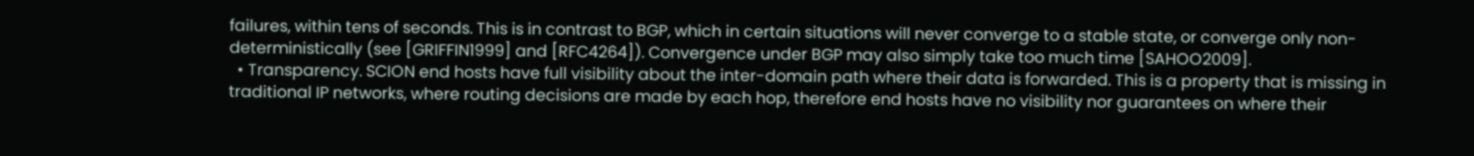failures, within tens of seconds. This is in contrast to BGP, which in certain situations will never converge to a stable state, or converge only non-deterministically (see [GRIFFIN1999] and [RFC4264]). Convergence under BGP may also simply take too much time [SAHOO2009].
  • Transparency. SCION end hosts have full visibility about the inter-domain path where their data is forwarded. This is a property that is missing in traditional IP networks, where routing decisions are made by each hop, therefore end hosts have no visibility nor guarantees on where their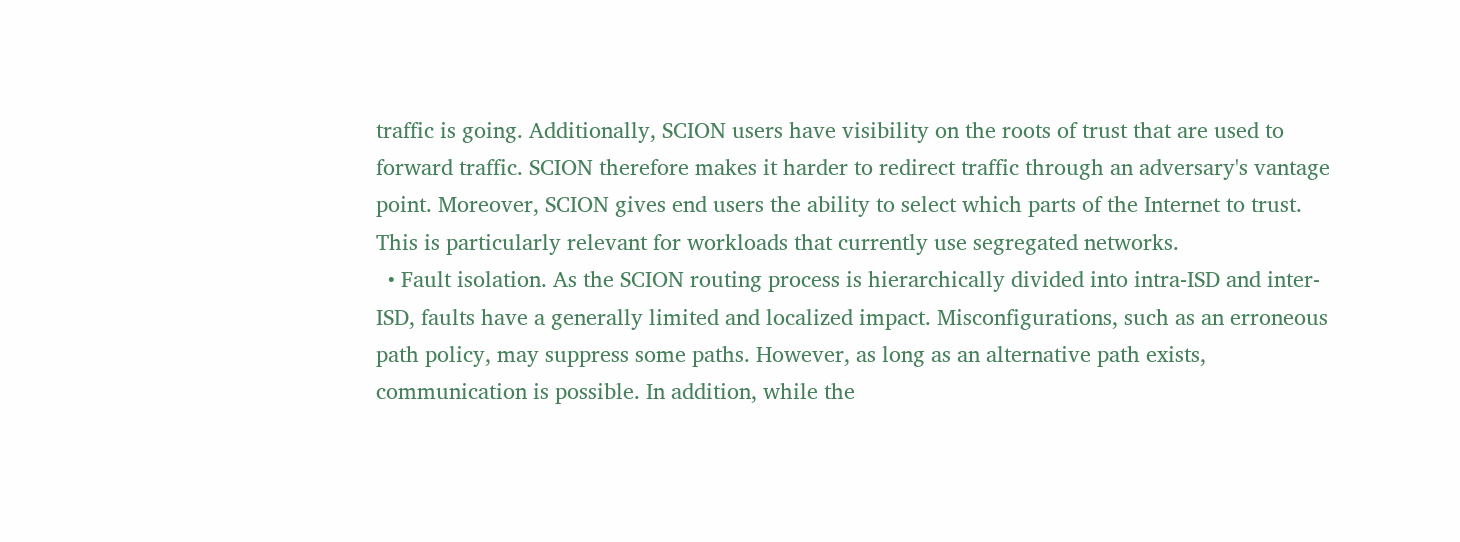traffic is going. Additionally, SCION users have visibility on the roots of trust that are used to forward traffic. SCION therefore makes it harder to redirect traffic through an adversary's vantage point. Moreover, SCION gives end users the ability to select which parts of the Internet to trust. This is particularly relevant for workloads that currently use segregated networks.
  • Fault isolation. As the SCION routing process is hierarchically divided into intra-ISD and inter-ISD, faults have a generally limited and localized impact. Misconfigurations, such as an erroneous path policy, may suppress some paths. However, as long as an alternative path exists, communication is possible. In addition, while the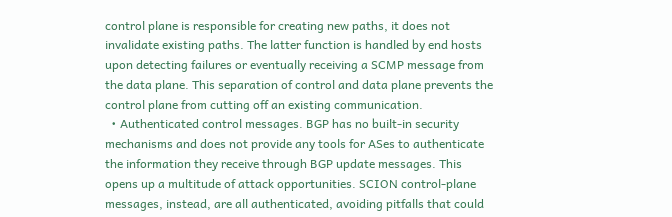control plane is responsible for creating new paths, it does not invalidate existing paths. The latter function is handled by end hosts upon detecting failures or eventually receiving a SCMP message from the data plane. This separation of control and data plane prevents the control plane from cutting off an existing communication.
  • Authenticated control messages. BGP has no built-in security mechanisms and does not provide any tools for ASes to authenticate the information they receive through BGP update messages. This opens up a multitude of attack opportunities. SCION control-plane messages, instead, are all authenticated, avoiding pitfalls that could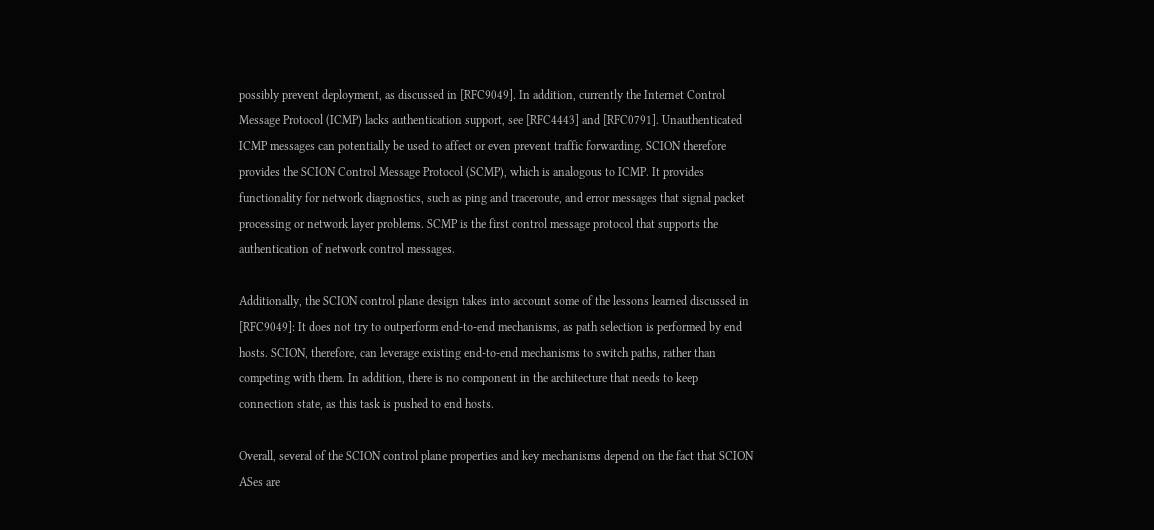possibly prevent deployment, as discussed in [RFC9049]. In addition, currently the Internet Control Message Protocol (ICMP) lacks authentication support, see [RFC4443] and [RFC0791]. Unauthenticated ICMP messages can potentially be used to affect or even prevent traffic forwarding. SCION therefore provides the SCION Control Message Protocol (SCMP), which is analogous to ICMP. It provides functionality for network diagnostics, such as ping and traceroute, and error messages that signal packet processing or network layer problems. SCMP is the first control message protocol that supports the authentication of network control messages.

Additionally, the SCION control plane design takes into account some of the lessons learned discussed in [RFC9049]: It does not try to outperform end-to-end mechanisms, as path selection is performed by end hosts. SCION, therefore, can leverage existing end-to-end mechanisms to switch paths, rather than competing with them. In addition, there is no component in the architecture that needs to keep connection state, as this task is pushed to end hosts.

Overall, several of the SCION control plane properties and key mechanisms depend on the fact that SCION ASes are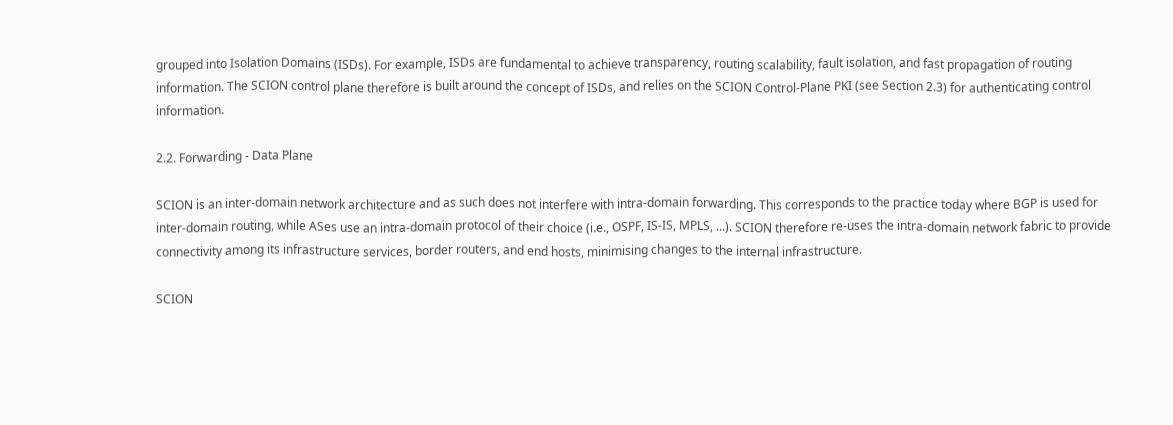grouped into Isolation Domains (ISDs). For example, ISDs are fundamental to achieve transparency, routing scalability, fault isolation, and fast propagation of routing information. The SCION control plane therefore is built around the concept of ISDs, and relies on the SCION Control-Plane PKI (see Section 2.3) for authenticating control information.

2.2. Forwarding - Data Plane

SCION is an inter-domain network architecture and as such does not interfere with intra-domain forwarding. This corresponds to the practice today where BGP is used for inter-domain routing, while ASes use an intra-domain protocol of their choice (i.e., OSPF, IS-IS, MPLS, ...). SCION therefore re-uses the intra-domain network fabric to provide connectivity among its infrastructure services, border routers, and end hosts, minimising changes to the internal infrastructure.

SCION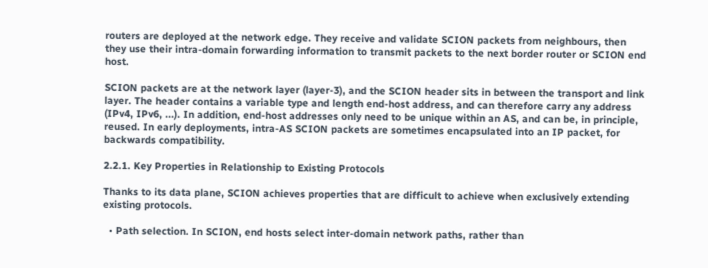routers are deployed at the network edge. They receive and validate SCION packets from neighbours, then they use their intra-domain forwarding information to transmit packets to the next border router or SCION end host.

SCION packets are at the network layer (layer-3), and the SCION header sits in between the transport and link layer. The header contains a variable type and length end-host address, and can therefore carry any address (IPv4, IPv6, ...). In addition, end-host addresses only need to be unique within an AS, and can be, in principle, reused. In early deployments, intra-AS SCION packets are sometimes encapsulated into an IP packet, for backwards compatibility.

2.2.1. Key Properties in Relationship to Existing Protocols

Thanks to its data plane, SCION achieves properties that are difficult to achieve when exclusively extending existing protocols.

  • Path selection. In SCION, end hosts select inter-domain network paths, rather than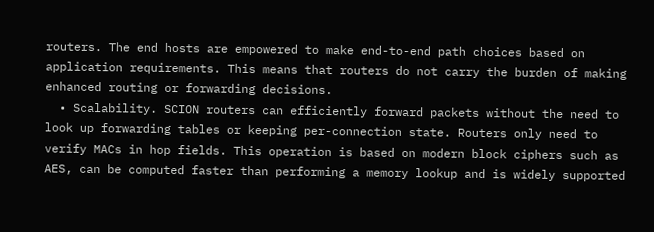routers. The end hosts are empowered to make end-to-end path choices based on application requirements. This means that routers do not carry the burden of making enhanced routing or forwarding decisions.
  • Scalability. SCION routers can efficiently forward packets without the need to look up forwarding tables or keeping per-connection state. Routers only need to verify MACs in hop fields. This operation is based on modern block ciphers such as AES, can be computed faster than performing a memory lookup and is widely supported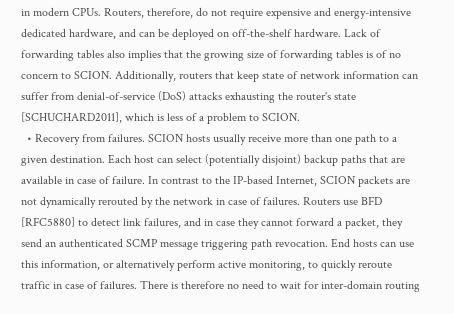in modern CPUs. Routers, therefore, do not require expensive and energy-intensive dedicated hardware, and can be deployed on off-the-shelf hardware. Lack of forwarding tables also implies that the growing size of forwarding tables is of no concern to SCION. Additionally, routers that keep state of network information can suffer from denial-of-service (DoS) attacks exhausting the router's state [SCHUCHARD2011], which is less of a problem to SCION.
  • Recovery from failures. SCION hosts usually receive more than one path to a given destination. Each host can select (potentially disjoint) backup paths that are available in case of failure. In contrast to the IP-based Internet, SCION packets are not dynamically rerouted by the network in case of failures. Routers use BFD [RFC5880] to detect link failures, and in case they cannot forward a packet, they send an authenticated SCMP message triggering path revocation. End hosts can use this information, or alternatively perform active monitoring, to quickly reroute traffic in case of failures. There is therefore no need to wait for inter-domain routing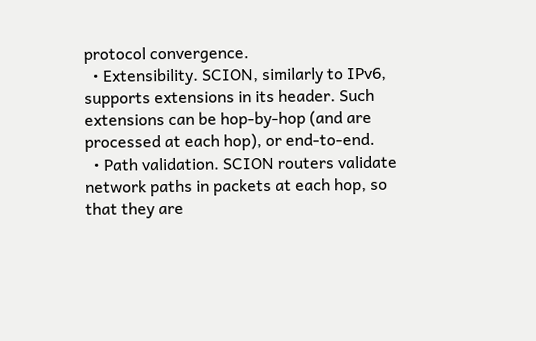protocol convergence.
  • Extensibility. SCION, similarly to IPv6, supports extensions in its header. Such extensions can be hop-by-hop (and are processed at each hop), or end-to-end.
  • Path validation. SCION routers validate network paths in packets at each hop, so that they are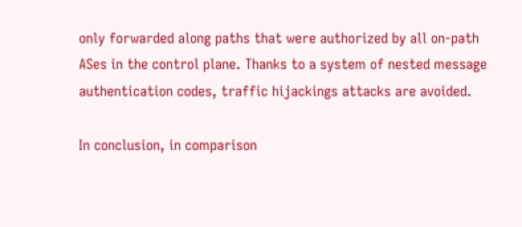only forwarded along paths that were authorized by all on-path ASes in the control plane. Thanks to a system of nested message authentication codes, traffic hijackings attacks are avoided.

In conclusion, in comparison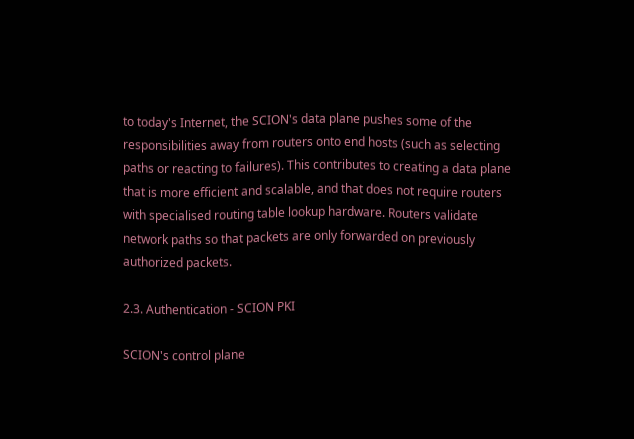to today's Internet, the SCION's data plane pushes some of the responsibilities away from routers onto end hosts (such as selecting paths or reacting to failures). This contributes to creating a data plane that is more efficient and scalable, and that does not require routers with specialised routing table lookup hardware. Routers validate network paths so that packets are only forwarded on previously authorized packets.

2.3. Authentication - SCION PKI

SCION's control plane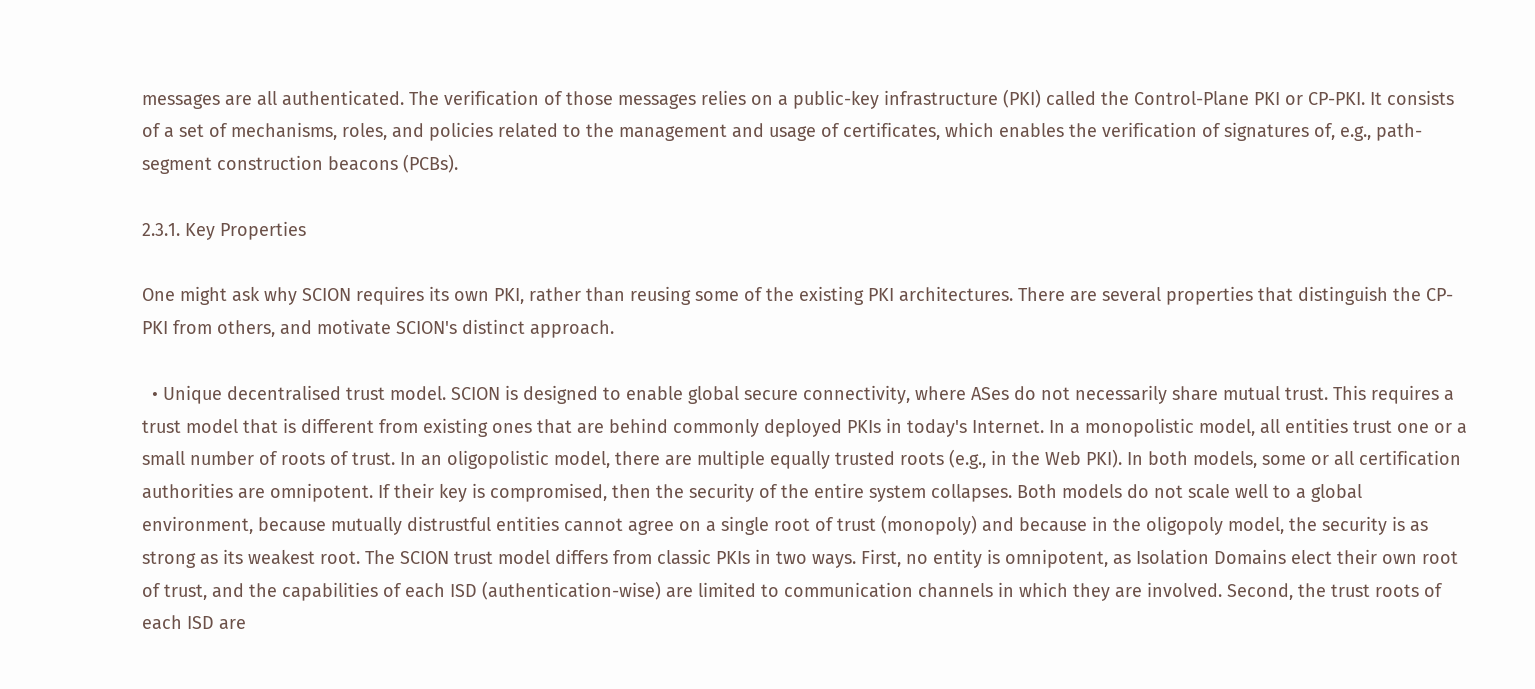messages are all authenticated. The verification of those messages relies on a public-key infrastructure (PKI) called the Control-Plane PKI or CP-PKI. It consists of a set of mechanisms, roles, and policies related to the management and usage of certificates, which enables the verification of signatures of, e.g., path-segment construction beacons (PCBs).

2.3.1. Key Properties

One might ask why SCION requires its own PKI, rather than reusing some of the existing PKI architectures. There are several properties that distinguish the CP-PKI from others, and motivate SCION's distinct approach.

  • Unique decentralised trust model. SCION is designed to enable global secure connectivity, where ASes do not necessarily share mutual trust. This requires a trust model that is different from existing ones that are behind commonly deployed PKIs in today's Internet. In a monopolistic model, all entities trust one or a small number of roots of trust. In an oligopolistic model, there are multiple equally trusted roots (e.g., in the Web PKI). In both models, some or all certification authorities are omnipotent. If their key is compromised, then the security of the entire system collapses. Both models do not scale well to a global environment, because mutually distrustful entities cannot agree on a single root of trust (monopoly) and because in the oligopoly model, the security is as strong as its weakest root. The SCION trust model differs from classic PKIs in two ways. First, no entity is omnipotent, as Isolation Domains elect their own root of trust, and the capabilities of each ISD (authentication-wise) are limited to communication channels in which they are involved. Second, the trust roots of each ISD are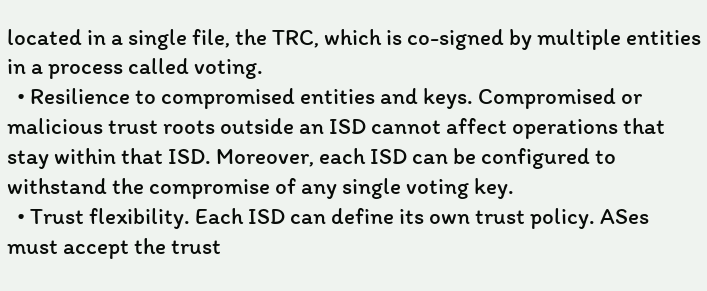located in a single file, the TRC, which is co-signed by multiple entities in a process called voting.
  • Resilience to compromised entities and keys. Compromised or malicious trust roots outside an ISD cannot affect operations that stay within that ISD. Moreover, each ISD can be configured to withstand the compromise of any single voting key.
  • Trust flexibility. Each ISD can define its own trust policy. ASes must accept the trust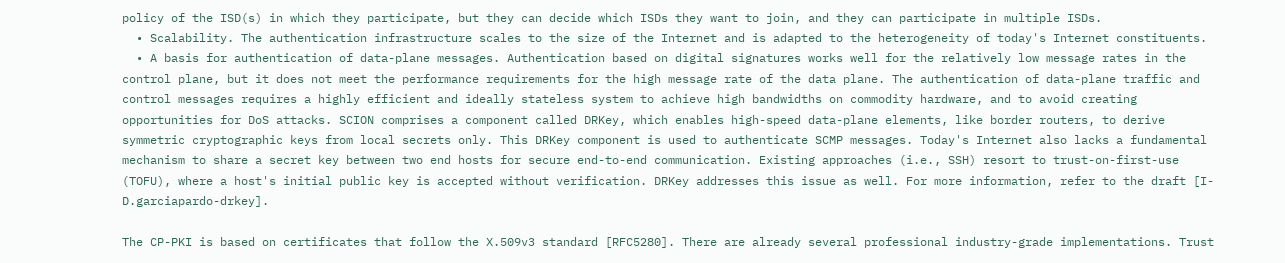policy of the ISD(s) in which they participate, but they can decide which ISDs they want to join, and they can participate in multiple ISDs.
  • Scalability. The authentication infrastructure scales to the size of the Internet and is adapted to the heterogeneity of today's Internet constituents.
  • A basis for authentication of data-plane messages. Authentication based on digital signatures works well for the relatively low message rates in the control plane, but it does not meet the performance requirements for the high message rate of the data plane. The authentication of data-plane traffic and control messages requires a highly efficient and ideally stateless system to achieve high bandwidths on commodity hardware, and to avoid creating opportunities for DoS attacks. SCION comprises a component called DRKey, which enables high-speed data-plane elements, like border routers, to derive symmetric cryptographic keys from local secrets only. This DRKey component is used to authenticate SCMP messages. Today's Internet also lacks a fundamental mechanism to share a secret key between two end hosts for secure end-to-end communication. Existing approaches (i.e., SSH) resort to trust-on-first-use (TOFU), where a host's initial public key is accepted without verification. DRKey addresses this issue as well. For more information, refer to the draft [I-D.garciapardo-drkey].

The CP-PKI is based on certificates that follow the X.509v3 standard [RFC5280]. There are already several professional industry-grade implementations. Trust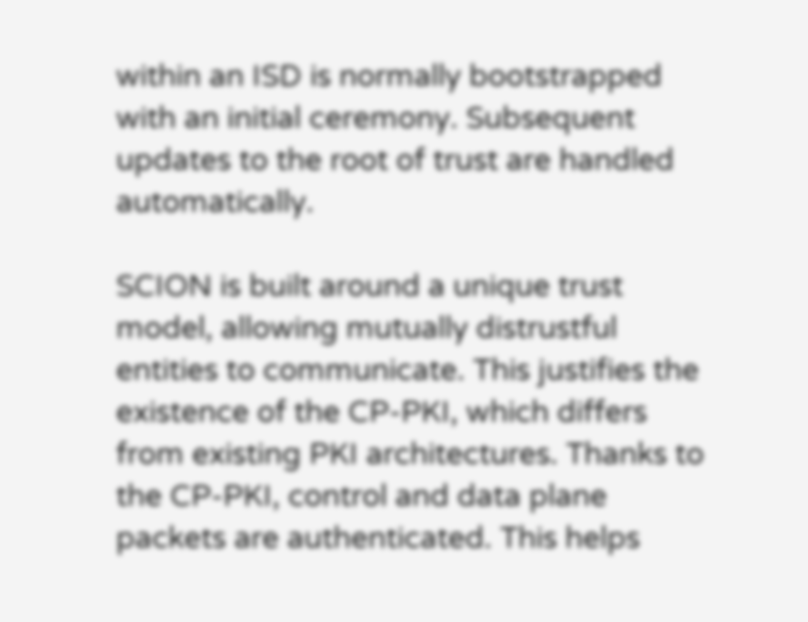within an ISD is normally bootstrapped with an initial ceremony. Subsequent updates to the root of trust are handled automatically.

SCION is built around a unique trust model, allowing mutually distrustful entities to communicate. This justifies the existence of the CP-PKI, which differs from existing PKI architectures. Thanks to the CP-PKI, control and data plane packets are authenticated. This helps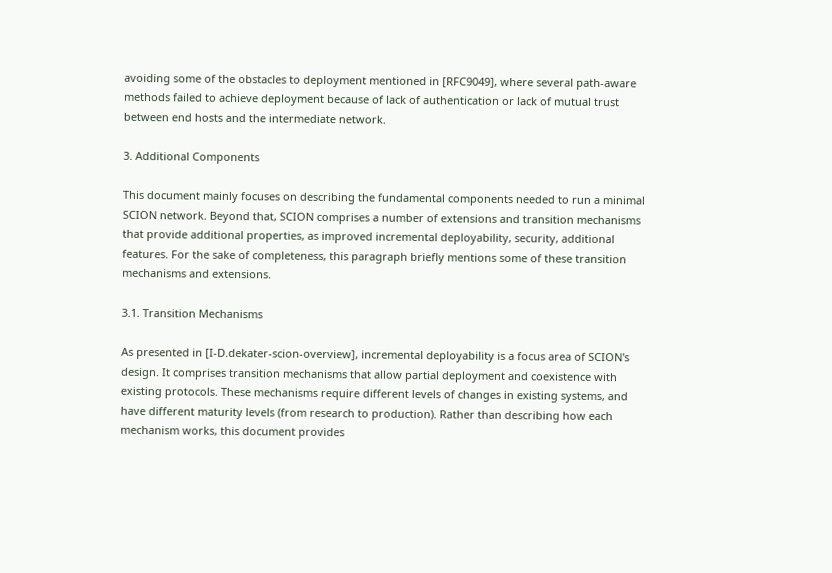avoiding some of the obstacles to deployment mentioned in [RFC9049], where several path-aware methods failed to achieve deployment because of lack of authentication or lack of mutual trust between end hosts and the intermediate network.

3. Additional Components

This document mainly focuses on describing the fundamental components needed to run a minimal SCION network. Beyond that, SCION comprises a number of extensions and transition mechanisms that provide additional properties, as improved incremental deployability, security, additional features. For the sake of completeness, this paragraph briefly mentions some of these transition mechanisms and extensions.

3.1. Transition Mechanisms

As presented in [I-D.dekater-scion-overview], incremental deployability is a focus area of SCION's design. It comprises transition mechanisms that allow partial deployment and coexistence with existing protocols. These mechanisms require different levels of changes in existing systems, and have different maturity levels (from research to production). Rather than describing how each mechanism works, this document provides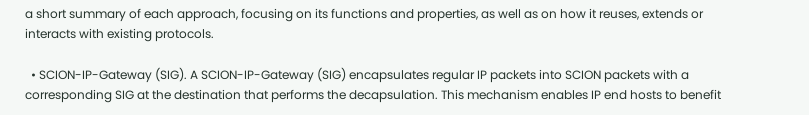a short summary of each approach, focusing on its functions and properties, as well as on how it reuses, extends or interacts with existing protocols.

  • SCION-IP-Gateway (SIG). A SCION-IP-Gateway (SIG) encapsulates regular IP packets into SCION packets with a corresponding SIG at the destination that performs the decapsulation. This mechanism enables IP end hosts to benefit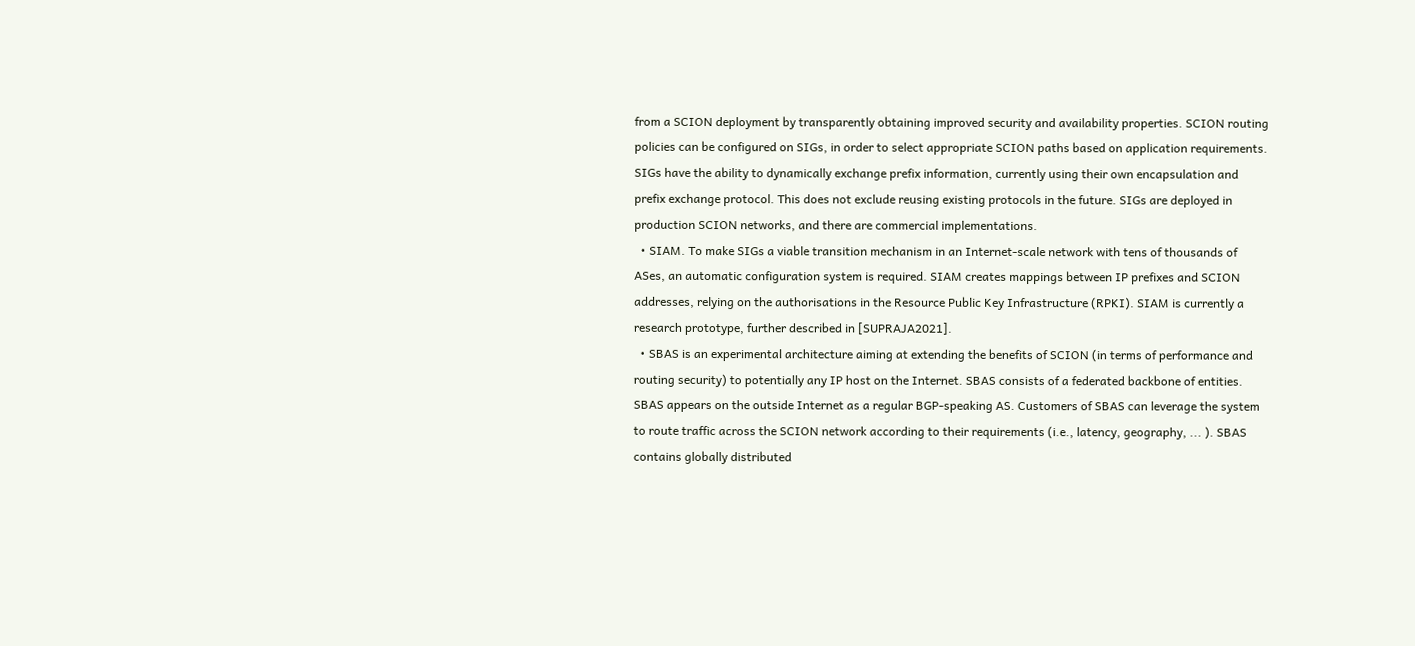from a SCION deployment by transparently obtaining improved security and availability properties. SCION routing policies can be configured on SIGs, in order to select appropriate SCION paths based on application requirements. SIGs have the ability to dynamically exchange prefix information, currently using their own encapsulation and prefix exchange protocol. This does not exclude reusing existing protocols in the future. SIGs are deployed in production SCION networks, and there are commercial implementations.
  • SIAM. To make SIGs a viable transition mechanism in an Internet-scale network with tens of thousands of ASes, an automatic configuration system is required. SIAM creates mappings between IP prefixes and SCION addresses, relying on the authorisations in the Resource Public Key Infrastructure (RPKI). SIAM is currently a research prototype, further described in [SUPRAJA2021].
  • SBAS is an experimental architecture aiming at extending the benefits of SCION (in terms of performance and routing security) to potentially any IP host on the Internet. SBAS consists of a federated backbone of entities. SBAS appears on the outside Internet as a regular BGP-speaking AS. Customers of SBAS can leverage the system to route traffic across the SCION network according to their requirements (i.e., latency, geography, ... ). SBAS contains globally distributed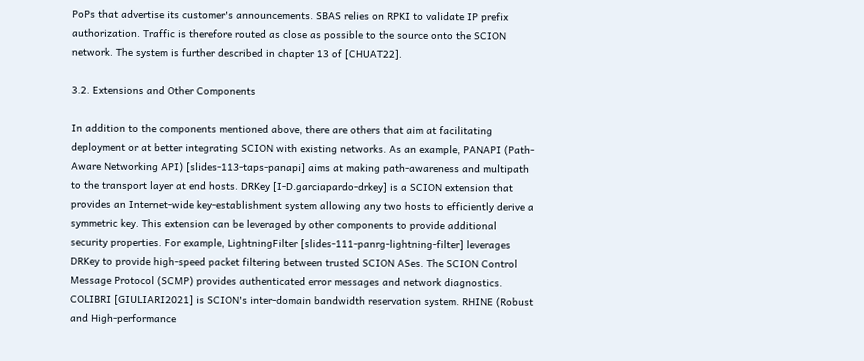PoPs that advertise its customer's announcements. SBAS relies on RPKI to validate IP prefix authorization. Traffic is therefore routed as close as possible to the source onto the SCION network. The system is further described in chapter 13 of [CHUAT22].

3.2. Extensions and Other Components

In addition to the components mentioned above, there are others that aim at facilitating deployment or at better integrating SCION with existing networks. As an example, PANAPI (Path-Aware Networking API) [slides-113-taps-panapi] aims at making path-awareness and multipath to the transport layer at end hosts. DRKey [I-D.garciapardo-drkey] is a SCION extension that provides an Internet-wide key-establishment system allowing any two hosts to efficiently derive a symmetric key. This extension can be leveraged by other components to provide additional security properties. For example, LightningFilter [slides-111-panrg-lightning-filter] leverages DRKey to provide high-speed packet filtering between trusted SCION ASes. The SCION Control Message Protocol (SCMP) provides authenticated error messages and network diagnostics. COLIBRI [GIULIARI2021] is SCION's inter-domain bandwidth reservation system. RHINE (Robust and High-performance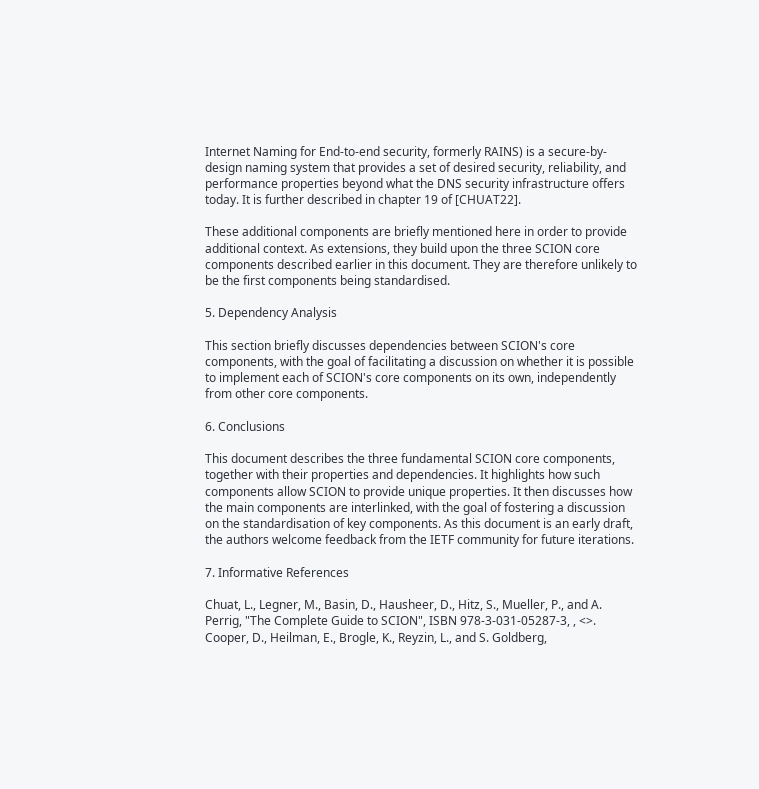Internet Naming for End-to-end security, formerly RAINS) is a secure-by-design naming system that provides a set of desired security, reliability, and performance properties beyond what the DNS security infrastructure offers today. It is further described in chapter 19 of [CHUAT22].

These additional components are briefly mentioned here in order to provide additional context. As extensions, they build upon the three SCION core components described earlier in this document. They are therefore unlikely to be the first components being standardised.

5. Dependency Analysis

This section briefly discusses dependencies between SCION's core components, with the goal of facilitating a discussion on whether it is possible to implement each of SCION's core components on its own, independently from other core components.

6. Conclusions

This document describes the three fundamental SCION core components, together with their properties and dependencies. It highlights how such components allow SCION to provide unique properties. It then discusses how the main components are interlinked, with the goal of fostering a discussion on the standardisation of key components. As this document is an early draft, the authors welcome feedback from the IETF community for future iterations.

7. Informative References

Chuat, L., Legner, M., Basin, D., Hausheer, D., Hitz, S., Mueller, P., and A. Perrig, "The Complete Guide to SCION", ISBN 978-3-031-05287-3, , <>.
Cooper, D., Heilman, E., Brogle, K., Reyzin, L., and S. Goldberg,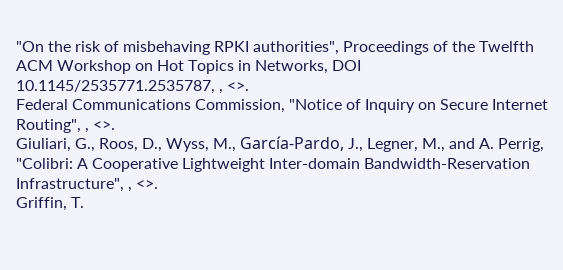"On the risk of misbehaving RPKI authorities", Proceedings of the Twelfth ACM Workshop on Hot Topics in Networks, DOI 10.1145/2535771.2535787, , <>.
Federal Communications Commission, "Notice of Inquiry on Secure Internet Routing", , <>.
Giuliari, G., Roos, D., Wyss, M., García-Pardo, J., Legner, M., and A. Perrig, "Colibri: A Cooperative Lightweight Inter-domain Bandwidth-Reservation Infrastructure", , <>.
Griffin, T.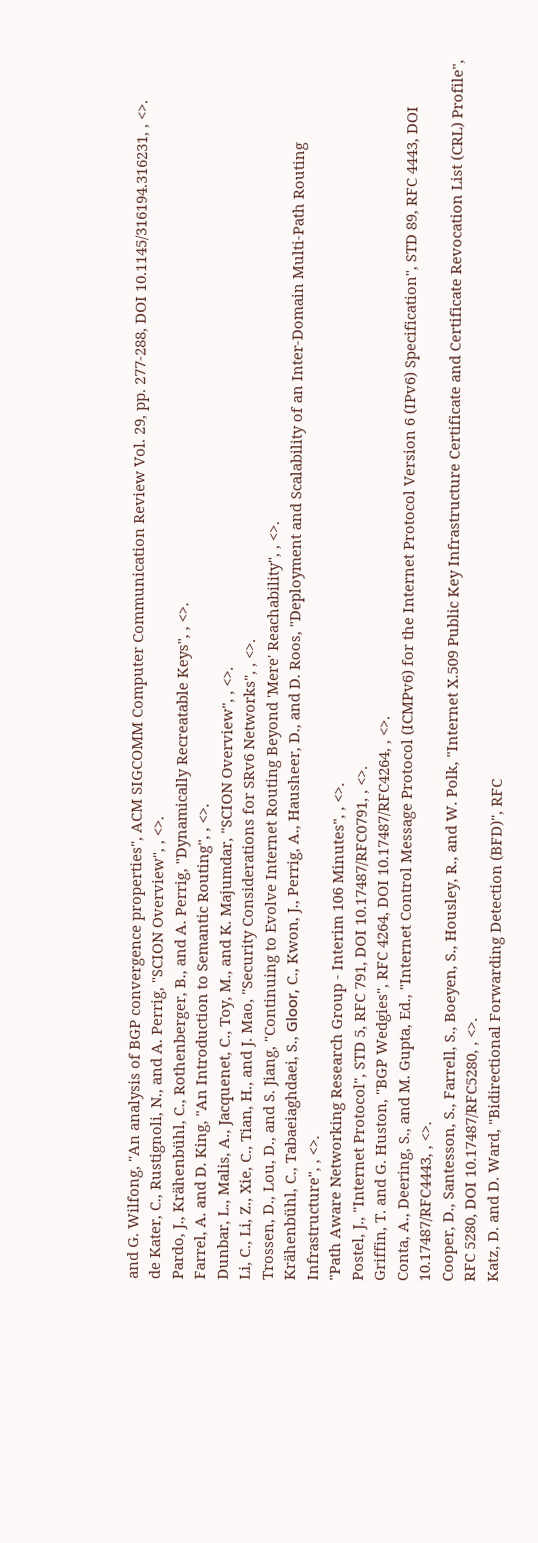and G. Wilfong, "An analysis of BGP convergence properties", ACM SIGCOMM Computer Communication Review Vol. 29, pp. 277-288, DOI 10.1145/316194.316231, , <>.
de Kater, C., Rustignoli, N., and A. Perrig, "SCION Overview", , <>.
Pardo, J., Krähenbühl, C., Rothenberger, B., and A. Perrig, "Dynamically Recreatable Keys", , <>.
Farrel, A. and D. King, "An Introduction to Semantic Routing", , <>.
Dunbar, L., Malis, A., Jacquenet, C., Toy, M., and K. Majumdar, "SCION Overview", , <>.
Li, C., Li, Z., Xie, C., Tian, H., and J. Mao, "Security Considerations for SRv6 Networks", , <>.
Trossen, D., Lou, D., and S. Jiang, "Continuing to Evolve Internet Routing Beyond 'Mere' Reachability", , <>.
Krähenbühl, C., Tabaeiaghdaei, S., Glοοr, C., Kwon, J., Perrig, A., Hausheer, D., and D. Roos, "Deployment and Scalability of an Inter-Domain Multi-Path Routing Infrastructure", , <>.
"Path Aware Networking Research Group - Interim 106 Minutes", , <>.
Postel, J., "Internet Protocol", STD 5, RFC 791, DOI 10.17487/RFC0791, , <>.
Griffin, T. and G. Huston, "BGP Wedgies", RFC 4264, DOI 10.17487/RFC4264, , <>.
Conta, A., Deering, S., and M. Gupta, Ed., "Internet Control Message Protocol (ICMPv6) for the Internet Protocol Version 6 (IPv6) Specification", STD 89, RFC 4443, DOI 10.17487/RFC4443, , <>.
Cooper, D., Santesson, S., Farrell, S., Boeyen, S., Housley, R., and W. Polk, "Internet X.509 Public Key Infrastructure Certificate and Certificate Revocation List (CRL) Profile", RFC 5280, DOI 10.17487/RFC5280, , <>.
Katz, D. and D. Ward, "Bidirectional Forwarding Detection (BFD)", RFC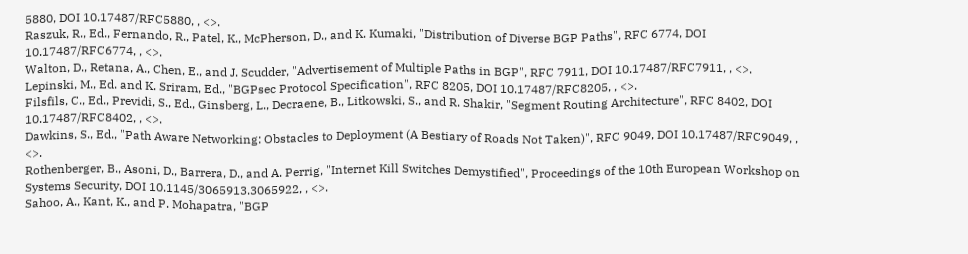5880, DOI 10.17487/RFC5880, , <>.
Raszuk, R., Ed., Fernando, R., Patel, K., McPherson, D., and K. Kumaki, "Distribution of Diverse BGP Paths", RFC 6774, DOI 10.17487/RFC6774, , <>.
Walton, D., Retana, A., Chen, E., and J. Scudder, "Advertisement of Multiple Paths in BGP", RFC 7911, DOI 10.17487/RFC7911, , <>.
Lepinski, M., Ed. and K. Sriram, Ed., "BGPsec Protocol Specification", RFC 8205, DOI 10.17487/RFC8205, , <>.
Filsfils, C., Ed., Previdi, S., Ed., Ginsberg, L., Decraene, B., Litkowski, S., and R. Shakir, "Segment Routing Architecture", RFC 8402, DOI 10.17487/RFC8402, , <>.
Dawkins, S., Ed., "Path Aware Networking: Obstacles to Deployment (A Bestiary of Roads Not Taken)", RFC 9049, DOI 10.17487/RFC9049, , <>.
Rothenberger, B., Asoni, D., Barrera, D., and A. Perrig, "Internet Kill Switches Demystified", Proceedings of the 10th European Workshop on Systems Security, DOI 10.1145/3065913.3065922, , <>.
Sahoo, A., Kant, K., and P. Mohapatra, "BGP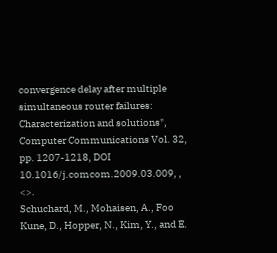convergence delay after multiple simultaneous router failures: Characterization and solutions", Computer Communications Vol. 32, pp. 1207-1218, DOI 10.1016/j.comcom.2009.03.009, , <>.
Schuchard, M., Mohaisen, A., Foo Kune, D., Hopper, N., Kim, Y., and E.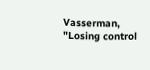Vasserman, "Losing control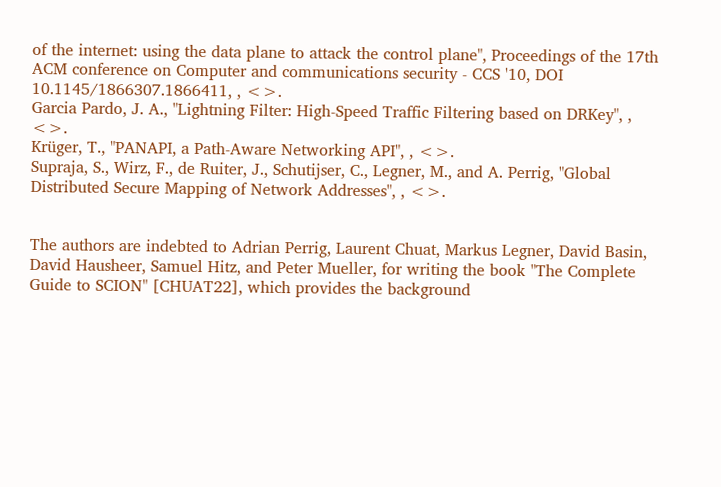of the internet: using the data plane to attack the control plane", Proceedings of the 17th ACM conference on Computer and communications security - CCS '10, DOI 10.1145/1866307.1866411, , <>.
Garcia Pardo, J. A., "Lightning Filter: High-Speed Traffic Filtering based on DRKey", , <>.
Krüger, T., "PANAPI, a Path-Aware Networking API", , <>.
Supraja, S., Wirz, F., de Ruiter, J., Schutijser, C., Legner, M., and A. Perrig, "Global Distributed Secure Mapping of Network Addresses", , <>.


The authors are indebted to Adrian Perrig, Laurent Chuat, Markus Legner, David Basin, David Hausheer, Samuel Hitz, and Peter Mueller, for writing the book "The Complete Guide to SCION" [CHUAT22], which provides the background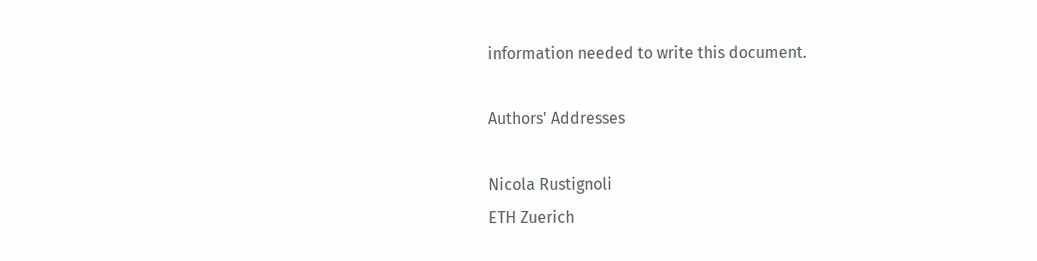information needed to write this document.

Authors' Addresses

Nicola Rustignoli
ETH Zuerich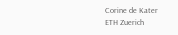Corine de Kater
ETH Zuerich